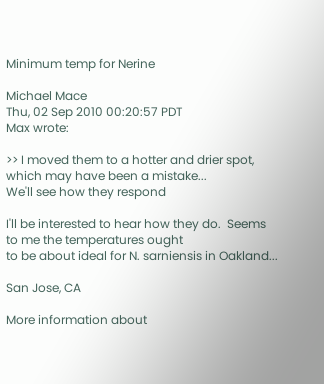Minimum temp for Nerine

Michael Mace
Thu, 02 Sep 2010 00:20:57 PDT
Max wrote:

>> I moved them to a hotter and drier spot, which may have been a mistake...
We'll see how they respond

I'll be interested to hear how they do.  Seems to me the temperatures ought
to be about ideal for N. sarniensis in Oakland...

San Jose, CA

More information about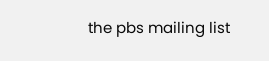the pbs mailing list